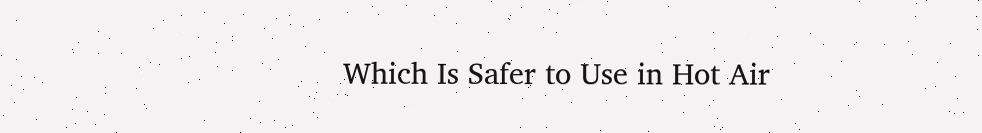Which Is Safer to Use in Hot Air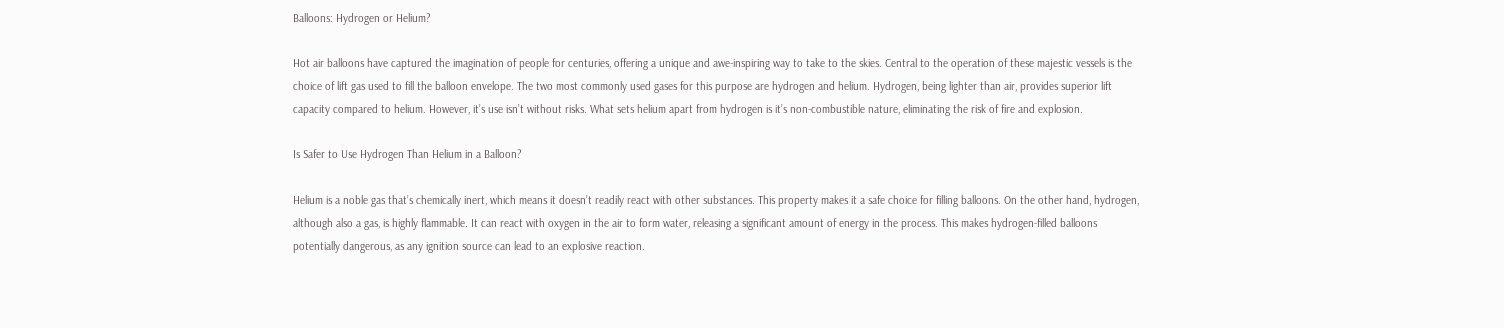Balloons: Hydrogen or Helium?

Hot air balloons have captured the imagination of people for centuries, offering a unique and awe-inspiring way to take to the skies. Central to the operation of these majestic vessels is the choice of lift gas used to fill the balloon envelope. The two most commonly used gases for this purpose are hydrogen and helium. Hydrogen, being lighter than air, provides superior lift capacity compared to helium. However, it’s use isn’t without risks. What sets helium apart from hydrogen is it’s non-combustible nature, eliminating the risk of fire and explosion.

Is Safer to Use Hydrogen Than Helium in a Balloon?

Helium is a noble gas that’s chemically inert, which means it doesn’t readily react with other substances. This property makes it a safe choice for filling balloons. On the other hand, hydrogen, although also a gas, is highly flammable. It can react with oxygen in the air to form water, releasing a significant amount of energy in the process. This makes hydrogen-filled balloons potentially dangerous, as any ignition source can lead to an explosive reaction.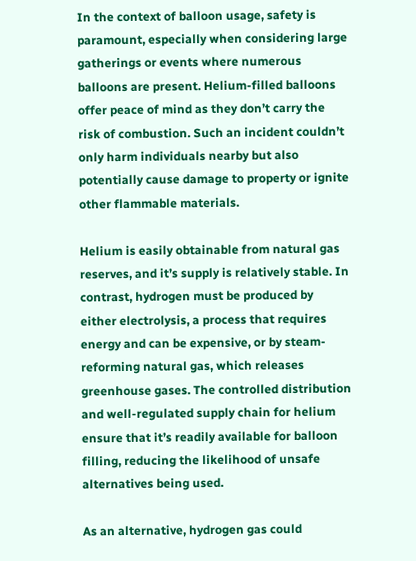In the context of balloon usage, safety is paramount, especially when considering large gatherings or events where numerous balloons are present. Helium-filled balloons offer peace of mind as they don’t carry the risk of combustion. Such an incident couldn’t only harm individuals nearby but also potentially cause damage to property or ignite other flammable materials.

Helium is easily obtainable from natural gas reserves, and it’s supply is relatively stable. In contrast, hydrogen must be produced by either electrolysis, a process that requires energy and can be expensive, or by steam-reforming natural gas, which releases greenhouse gases. The controlled distribution and well-regulated supply chain for helium ensure that it’s readily available for balloon filling, reducing the likelihood of unsafe alternatives being used.

As an alternative, hydrogen gas could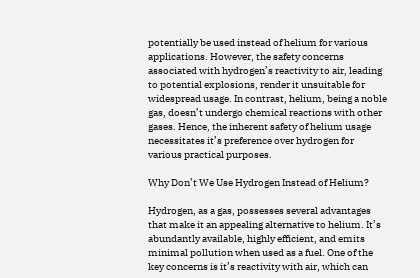potentially be used instead of helium for various applications. However, the safety concerns associated with hydrogen’s reactivity to air, leading to potential explosions, render it unsuitable for widespread usage. In contrast, helium, being a noble gas, doesn’t undergo chemical reactions with other gases. Hence, the inherent safety of helium usage necessitates it’s preference over hydrogen for various practical purposes.

Why Don’t We Use Hydrogen Instead of Helium?

Hydrogen, as a gas, possesses several advantages that make it an appealing alternative to helium. It’s abundantly available, highly efficient, and emits minimal pollution when used as a fuel. One of the key concerns is it’s reactivity with air, which can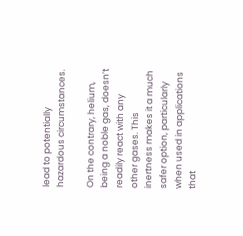lead to potentially hazardous circumstances.

On the contrary, helium, being a noble gas, doesn’t readily react with any other gases. This inertness makes it a much safer option, particularly when used in applications that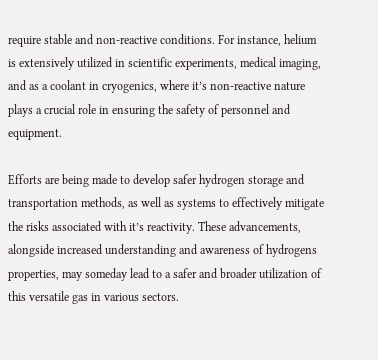require stable and non-reactive conditions. For instance, helium is extensively utilized in scientific experiments, medical imaging, and as a coolant in cryogenics, where it’s non-reactive nature plays a crucial role in ensuring the safety of personnel and equipment.

Efforts are being made to develop safer hydrogen storage and transportation methods, as well as systems to effectively mitigate the risks associated with it’s reactivity. These advancements, alongside increased understanding and awareness of hydrogens properties, may someday lead to a safer and broader utilization of this versatile gas in various sectors.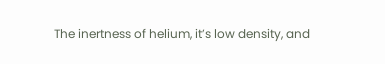The inertness of helium, it’s low density, and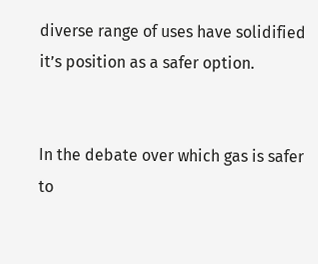diverse range of uses have solidified it’s position as a safer option.


In the debate over which gas is safer to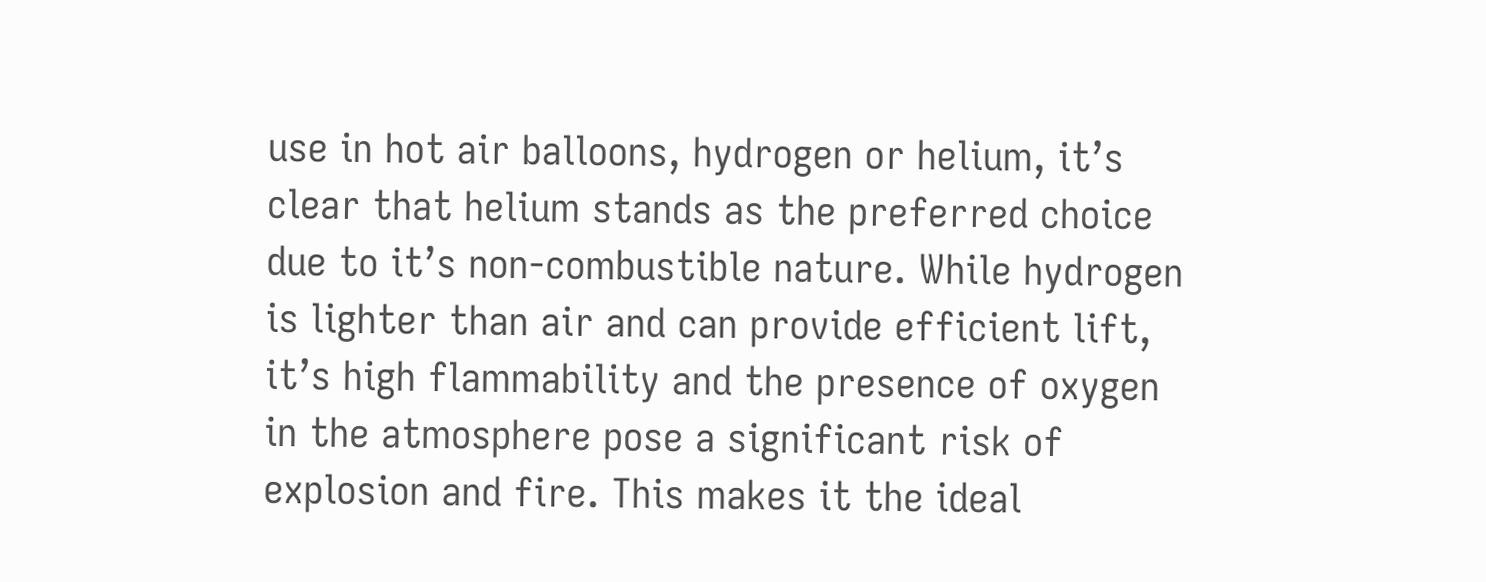use in hot air balloons, hydrogen or helium, it’s clear that helium stands as the preferred choice due to it’s non-combustible nature. While hydrogen is lighter than air and can provide efficient lift, it’s high flammability and the presence of oxygen in the atmosphere pose a significant risk of explosion and fire. This makes it the ideal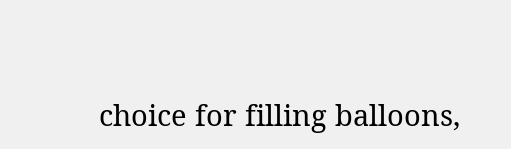choice for filling balloons,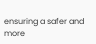ensuring a safer and more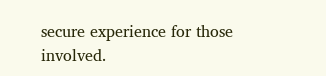secure experience for those involved.